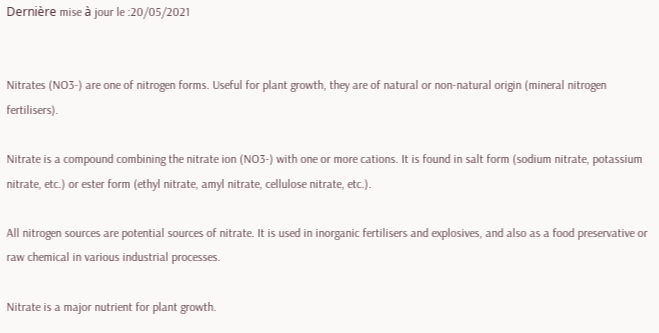Dernière mise à jour le :20/05/2021


Nitrates (NO3-) are one of nitrogen forms. Useful for plant growth, they are of natural or non-natural origin (mineral nitrogen fertilisers).

Nitrate is a compound combining the nitrate ion (NO3-) with one or more cations. It is found in salt form (sodium nitrate, potassium nitrate, etc.) or ester form (ethyl nitrate, amyl nitrate, cellulose nitrate, etc.).

All nitrogen sources are potential sources of nitrate. It is used in inorganic fertilisers and explosives, and also as a food preservative or raw chemical in various industrial processes.

Nitrate is a major nutrient for plant growth.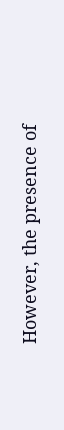However, the presence of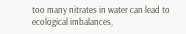too many nitrates in water can lead to ecological imbalances,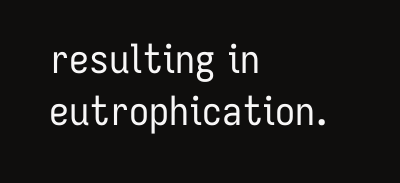resulting in eutrophication.